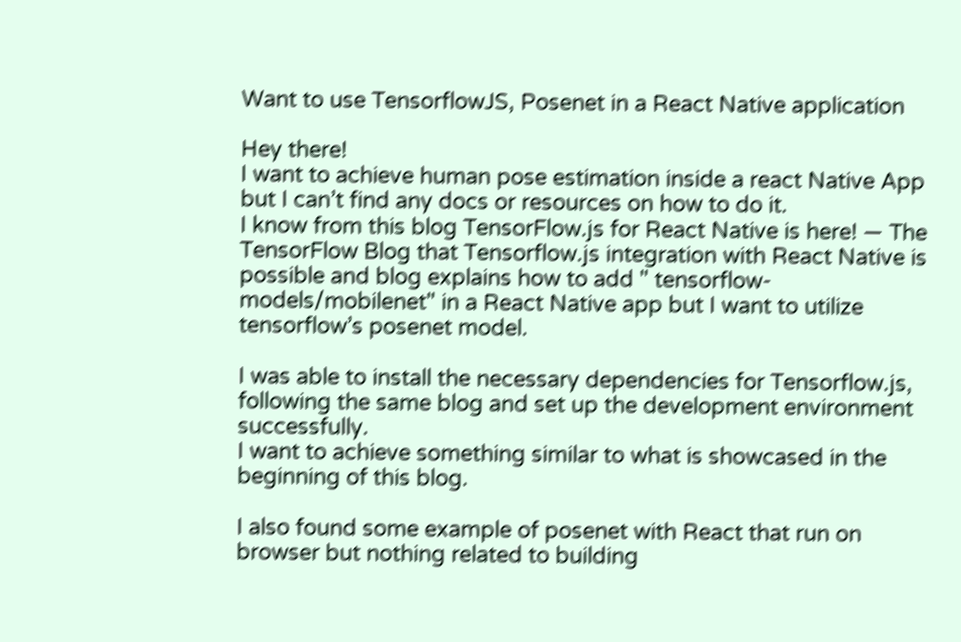Want to use TensorflowJS, Posenet in a React Native application

Hey there!
I want to achieve human pose estimation inside a react Native App but I can’t find any docs or resources on how to do it.
I know from this blog TensorFlow.js for React Native is here! — The TensorFlow Blog that Tensorflow.js integration with React Native is possible and blog explains how to add " tensorflow-models/mobilenet" in a React Native app but I want to utilize tensorflow’s posenet model.

I was able to install the necessary dependencies for Tensorflow.js, following the same blog and set up the development environment successfully.
I want to achieve something similar to what is showcased in the beginning of this blog.

I also found some example of posenet with React that run on browser but nothing related to building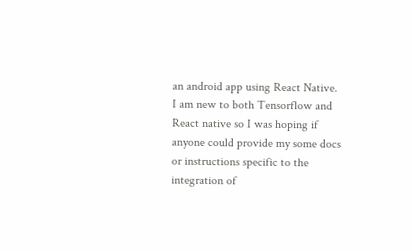an android app using React Native.
I am new to both Tensorflow and React native so I was hoping if anyone could provide my some docs or instructions specific to the integration of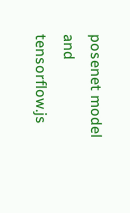posenet model and tensorflow.js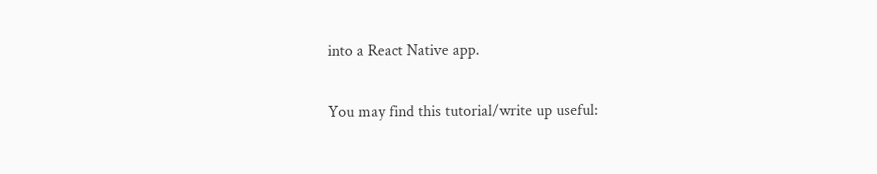into a React Native app.

You may find this tutorial/write up useful: